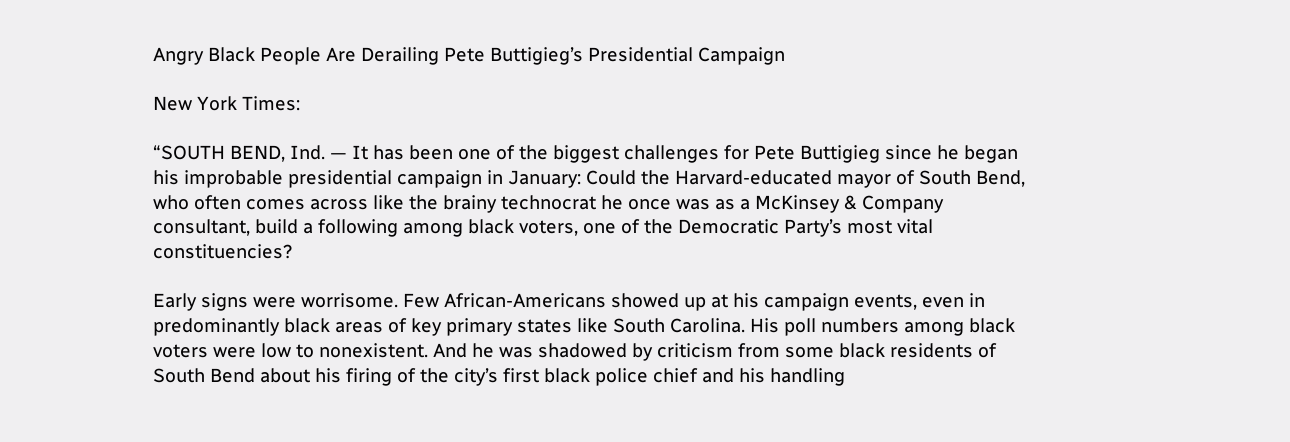Angry Black People Are Derailing Pete Buttigieg’s Presidential Campaign

New York Times:

“SOUTH BEND, Ind. — It has been one of the biggest challenges for Pete Buttigieg since he began his improbable presidential campaign in January: Could the Harvard-educated mayor of South Bend, who often comes across like the brainy technocrat he once was as a McKinsey & Company consultant, build a following among black voters, one of the Democratic Party’s most vital constituencies?

Early signs were worrisome. Few African-Americans showed up at his campaign events, even in predominantly black areas of key primary states like South Carolina. His poll numbers among black voters were low to nonexistent. And he was shadowed by criticism from some black residents of South Bend about his firing of the city’s first black police chief and his handling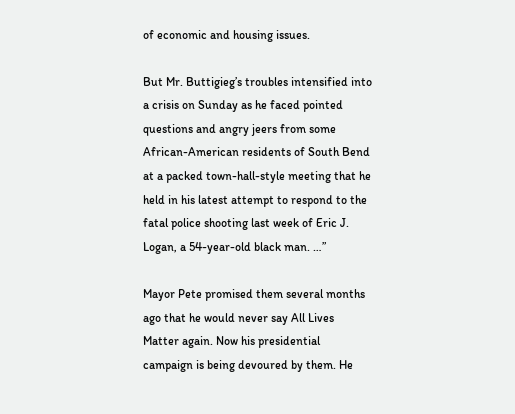of economic and housing issues.

But Mr. Buttigieg’s troubles intensified into a crisis on Sunday as he faced pointed questions and angry jeers from some African-American residents of South Bend at a packed town-hall-style meeting that he held in his latest attempt to respond to the fatal police shooting last week of Eric J. Logan, a 54-year-old black man. …”

Mayor Pete promised them several months ago that he would never say All Lives Matter again. Now his presidential campaign is being devoured by them. He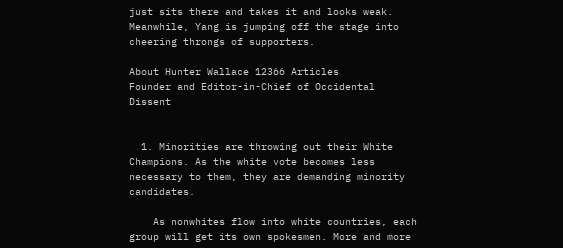just sits there and takes it and looks weak. Meanwhile, Yang is jumping off the stage into cheering throngs of supporters.

About Hunter Wallace 12366 Articles
Founder and Editor-in-Chief of Occidental Dissent


  1. Minorities are throwing out their White Champions. As the white vote becomes less necessary to them, they are demanding minority candidates.

    As nonwhites flow into white countries, each group will get its own spokesmen. More and more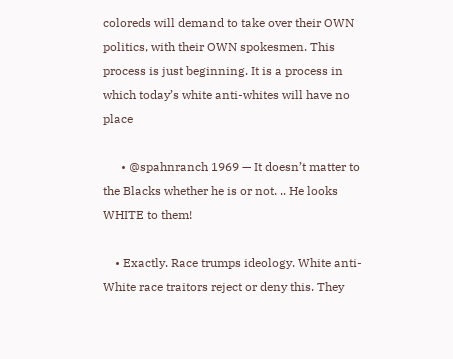coloreds will demand to take over their OWN politics, with their OWN spokesmen. This process is just beginning. It is a process in which today’s white anti-whites will have no place

      • @spahnranch 1969 — It doesn’t matter to the Blacks whether he is or not. .. He looks WHITE to them!

    • Exactly. Race trumps ideology. White anti-White race traitors reject or deny this. They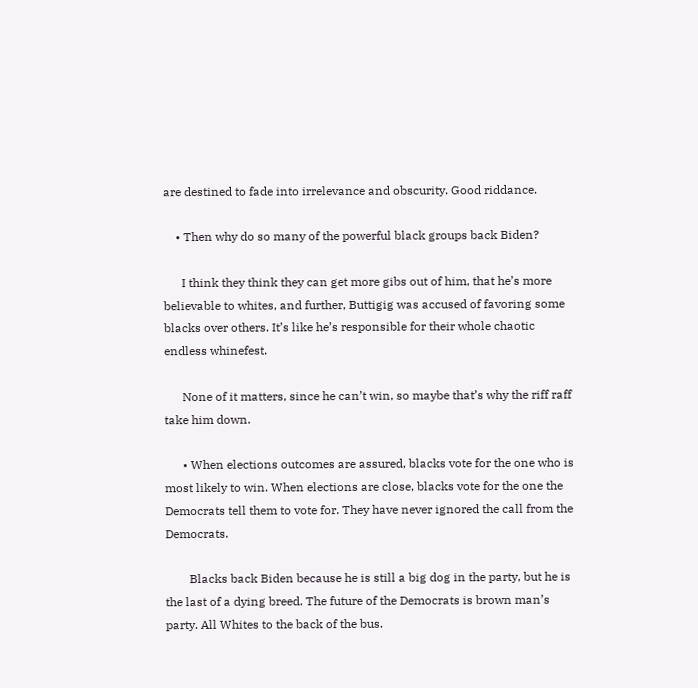are destined to fade into irrelevance and obscurity. Good riddance.

    • Then why do so many of the powerful black groups back Biden?

      I think they think they can get more gibs out of him, that he’s more believable to whites, and further, Buttigig was accused of favoring some blacks over others. It’s like he’s responsible for their whole chaotic endless whinefest.

      None of it matters, since he can’t win, so maybe that’s why the riff raff take him down.

      • When elections outcomes are assured, blacks vote for the one who is most likely to win. When elections are close, blacks vote for the one the Democrats tell them to vote for. They have never ignored the call from the Democrats.

        Blacks back Biden because he is still a big dog in the party, but he is the last of a dying breed. The future of the Democrats is brown man’s party. All Whites to the back of the bus.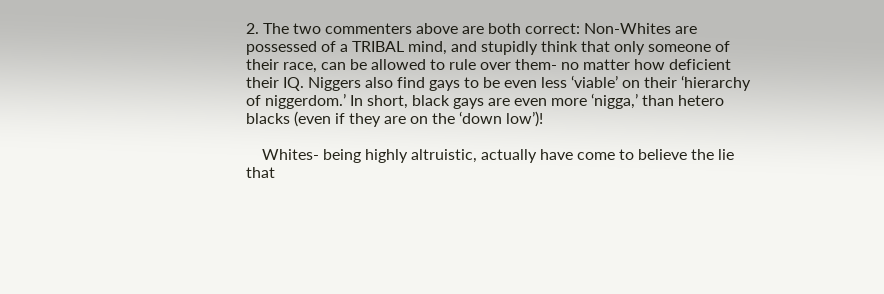2. The two commenters above are both correct: Non-Whites are possessed of a TRIBAL mind, and stupidly think that only someone of their race, can be allowed to rule over them- no matter how deficient their IQ. Niggers also find gays to be even less ‘viable’ on their ‘hierarchy of niggerdom.’ In short, black gays are even more ‘nigga,’ than hetero blacks (even if they are on the ‘down low’)!

    Whites- being highly altruistic, actually have come to believe the lie that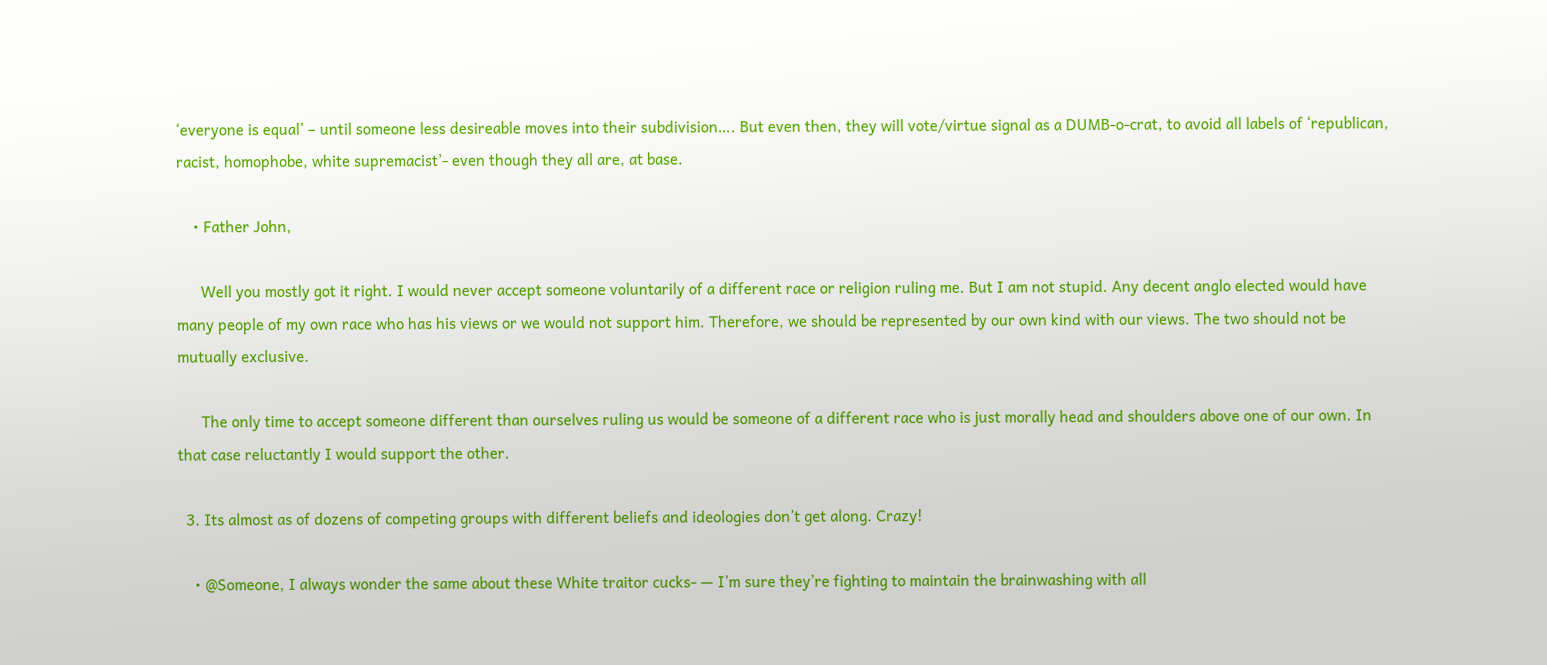‘everyone is equal’ – until someone less desireable moves into their subdivision…. But even then, they will vote/virtue signal as a DUMB-o-crat, to avoid all labels of ‘republican, racist, homophobe, white supremacist’- even though they all are, at base.

    • Father John,

      Well you mostly got it right. I would never accept someone voluntarily of a different race or religion ruling me. But I am not stupid. Any decent anglo elected would have many people of my own race who has his views or we would not support him. Therefore, we should be represented by our own kind with our views. The two should not be mutually exclusive.

      The only time to accept someone different than ourselves ruling us would be someone of a different race who is just morally head and shoulders above one of our own. In that case reluctantly I would support the other.

  3. Its almost as of dozens of competing groups with different beliefs and ideologies don’t get along. Crazy!

    • @Someone, I always wonder the same about these White traitor cucks- — I’m sure they’re fighting to maintain the brainwashing with all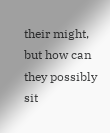their might, but how can they possibly sit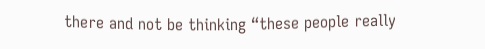there and not be thinking “these people really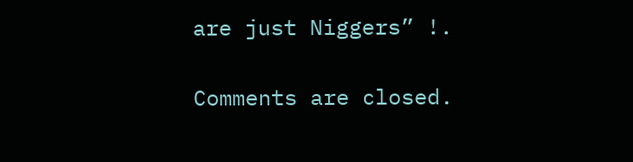are just Niggers” !.

Comments are closed.